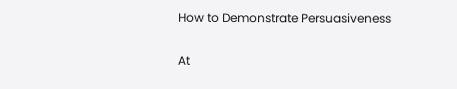How to Demonstrate Persuasiveness

At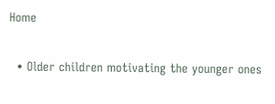Home

  • Older children motivating the younger ones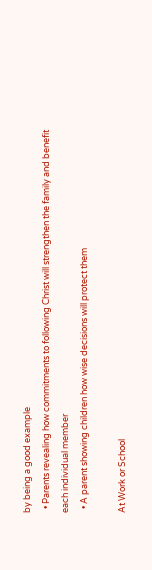by being a good example
  • Parents revealing how commitments to following Christ will strengthen the family and benefit each individual member
  • A parent showing children how wise decisions will protect them

At Work or School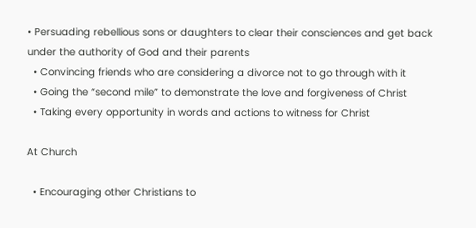• Persuading rebellious sons or daughters to clear their consciences and get back under the authority of God and their parents
  • Convincing friends who are considering a divorce not to go through with it
  • Going the “second mile” to demonstrate the love and forgiveness of Christ
  • Taking every opportunity in words and actions to witness for Christ

At Church

  • Encouraging other Christians to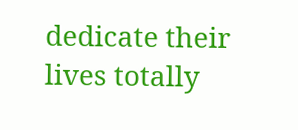dedicate their lives totally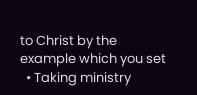to Christ by the example which you set
  • Taking ministry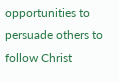opportunities to persuade others to follow Christ